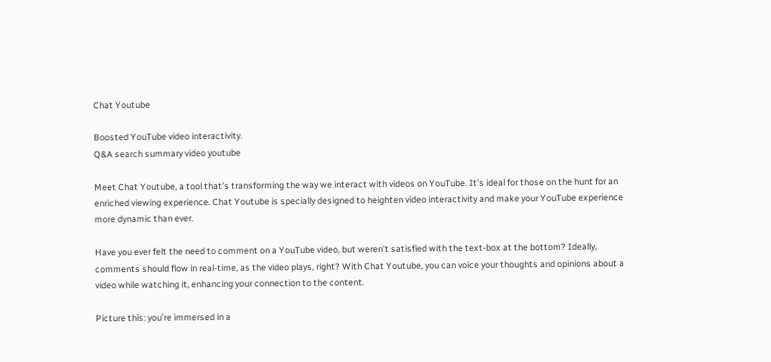Chat Youtube

Boosted YouTube video interactivity.
Q&A search summary video youtube

Meet Chat Youtube, a tool that’s transforming the way we interact with videos on YouTube. It’s ideal for those on the hunt for an enriched viewing experience. Chat Youtube is specially designed to heighten video interactivity and make your YouTube experience more dynamic than ever.

Have you ever felt the need to comment on a YouTube video, but weren’t satisfied with the text-box at the bottom? Ideally, comments should flow in real-time, as the video plays, right? With Chat Youtube, you can voice your thoughts and opinions about a video while watching it, enhancing your connection to the content.

Picture this: you’re immersed in a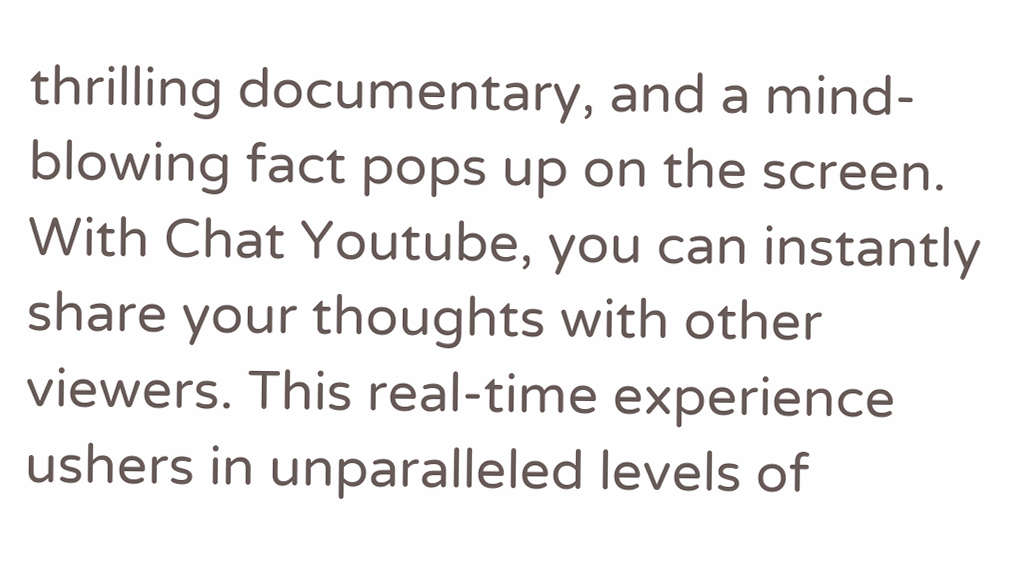thrilling documentary, and a mind-blowing fact pops up on the screen. With Chat Youtube, you can instantly share your thoughts with other viewers. This real-time experience ushers in unparalleled levels of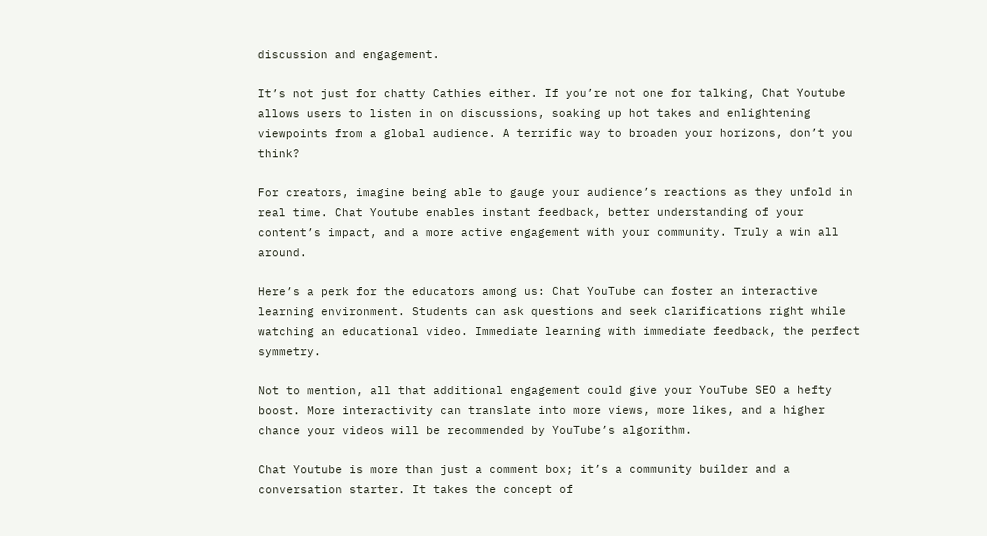discussion and engagement.

It’s not just for chatty Cathies either. If you’re not one for talking, Chat Youtube allows users to listen in on discussions, soaking up hot takes and enlightening viewpoints from a global audience. A terrific way to broaden your horizons, don’t you think?

For creators, imagine being able to gauge your audience’s reactions as they unfold in real time. Chat Youtube enables instant feedback, better understanding of your content’s impact, and a more active engagement with your community. Truly a win all around.

Here’s a perk for the educators among us: Chat YouTube can foster an interactive learning environment. Students can ask questions and seek clarifications right while watching an educational video. Immediate learning with immediate feedback, the perfect symmetry.

Not to mention, all that additional engagement could give your YouTube SEO a hefty boost. More interactivity can translate into more views, more likes, and a higher chance your videos will be recommended by YouTube’s algorithm.

Chat Youtube is more than just a comment box; it’s a community builder and a conversation starter. It takes the concept of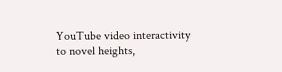YouTube video interactivity to novel heights,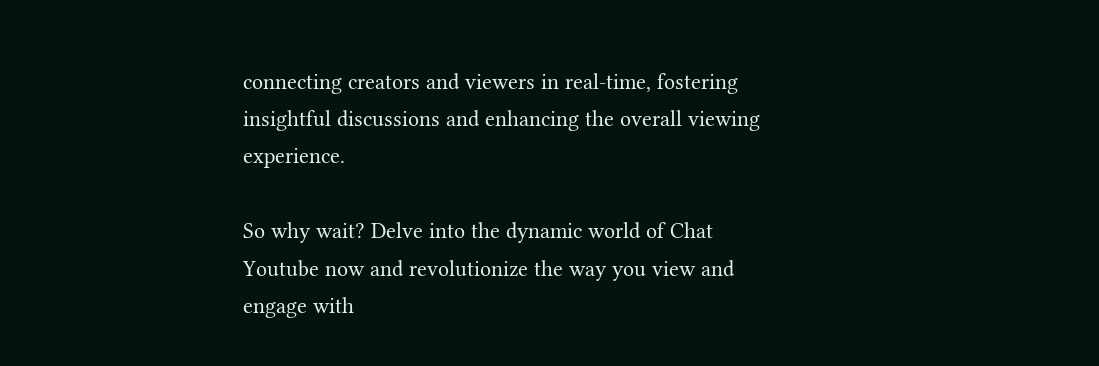connecting creators and viewers in real-time, fostering insightful discussions and enhancing the overall viewing experience.

So why wait? Delve into the dynamic world of Chat Youtube now and revolutionize the way you view and engage with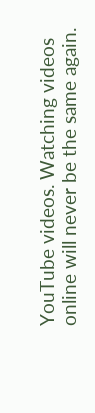YouTube videos. Watching videos online will never be the same again.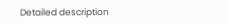Detailed description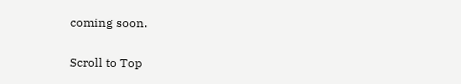coming soon.

Scroll to Top